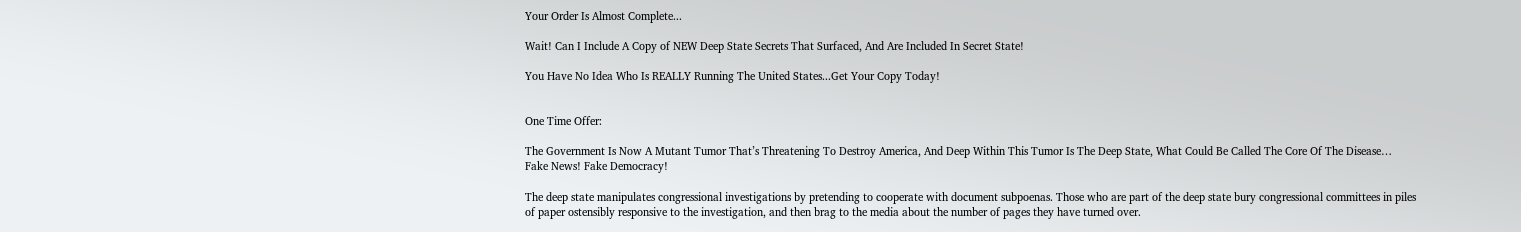Your Order Is Almost Complete...

Wait! Can I Include A Copy of NEW Deep State Secrets That Surfaced, And Are Included In Secret State!

You Have No Idea Who Is REALLY Running The United States...Get Your Copy Today!


One Time Offer:

The Government Is Now A Mutant Tumor That’s Threatening To Destroy America, And Deep Within This Tumor Is The Deep State, What Could Be Called The Core Of The Disease…
Fake News! Fake Democracy!

The deep state manipulates congressional investigations by pretending to cooperate with document subpoenas. Those who are part of the deep state bury congressional committees in piles of paper ostensibly responsive to the investigation, and then brag to the media about the number of pages they have turned over.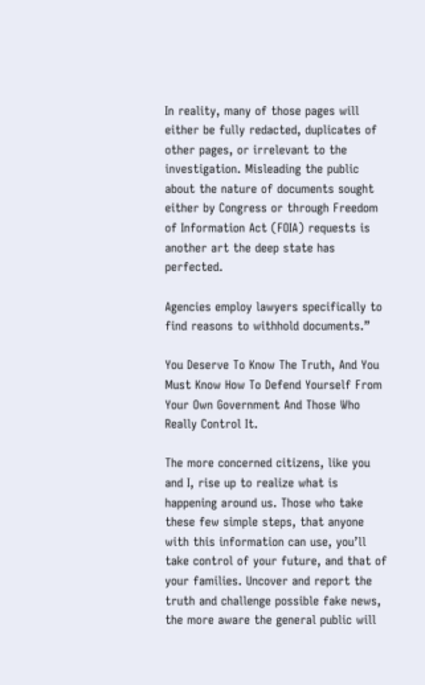In reality, many of those pages will either be fully redacted, duplicates of other pages, or irrelevant to the investigation. Misleading the public about the nature of documents sought either by Congress or through Freedom of Information Act (FOIA) requests is another art the deep state has perfected.

Agencies employ lawyers specifically to find reasons to withhold documents.”

You Deserve To Know The Truth, And You Must Know How To Defend Yourself From Your Own Government And Those Who Really Control It.

The more concerned citizens, like you and I, rise up to realize what is happening around us. Those who take these few simple steps, that anyone with this information can use, you’ll take control of your future, and that of your families. Uncover and report the truth and challenge possible fake news, the more aware the general public will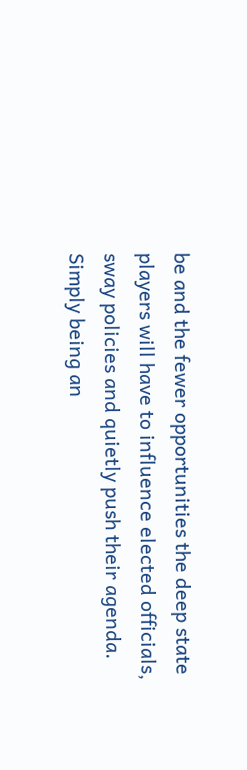be and the fewer opportunities the deep state players will have to influence elected officials, sway policies and quietly push their agenda. Simply being an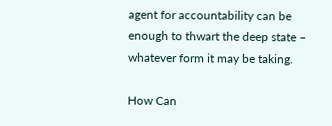agent for accountability can be enough to thwart the deep state – whatever form it may be taking.

How Can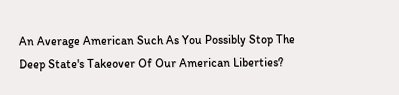An Average American Such As You Possibly Stop The Deep State's Takeover Of Our American Liberties?